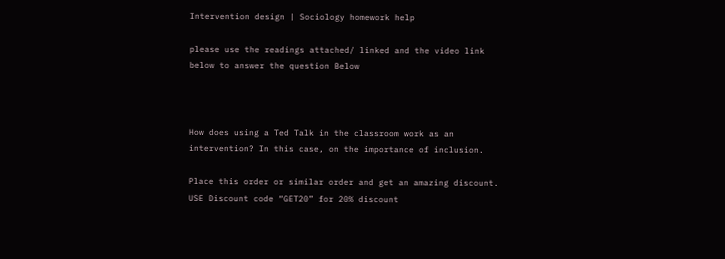Intervention design | Sociology homework help

please use the readings attached/ linked and the video link below to answer the question Below



How does using a Ted Talk in the classroom work as an intervention? In this case, on the importance of inclusion.

Place this order or similar order and get an amazing discount. USE Discount code “GET20” for 20% discount